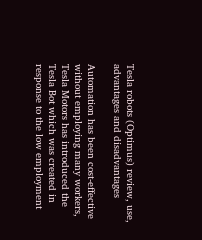Tesla robots (Optimus) review, use, advantages and disadvantages

Automation has been cost-effective without employing many workers, Tesla Motors has introduced the Tesla Bot which was created in response to the low employment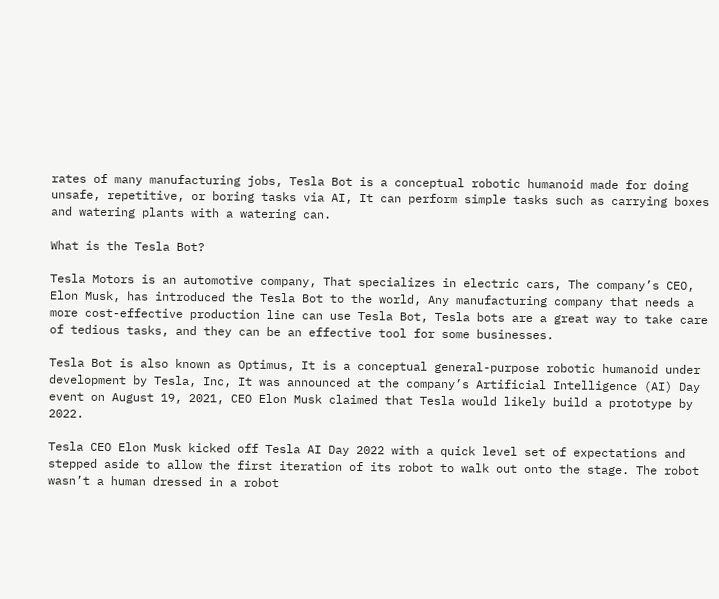rates of many manufacturing jobs, Tesla Bot is a conceptual robotic humanoid made for doing unsafe, repetitive, or boring tasks via AI, It can perform simple tasks such as carrying boxes and watering plants with a watering can.

What is the Tesla Bot?

Tesla Motors is an automotive company, That specializes in electric cars, The company’s CEO, Elon Musk, has introduced the Tesla Bot to the world, Any manufacturing company that needs a more cost-effective production line can use Tesla Bot, Tesla bots are a great way to take care of tedious tasks, and they can be an effective tool for some businesses.

Tesla Bot is also known as Optimus, It is a conceptual general-purpose robotic humanoid under development by Tesla, Inc, It was announced at the company’s Artificial Intelligence (AI) Day event on August 19, 2021, CEO Elon Musk claimed that Tesla would likely build a prototype by 2022.

Tesla CEO Elon Musk kicked off Tesla AI Day 2022 with a quick level set of expectations and stepped aside to allow the first iteration of its robot to walk out onto the stage. The robot wasn’t a human dressed in a robot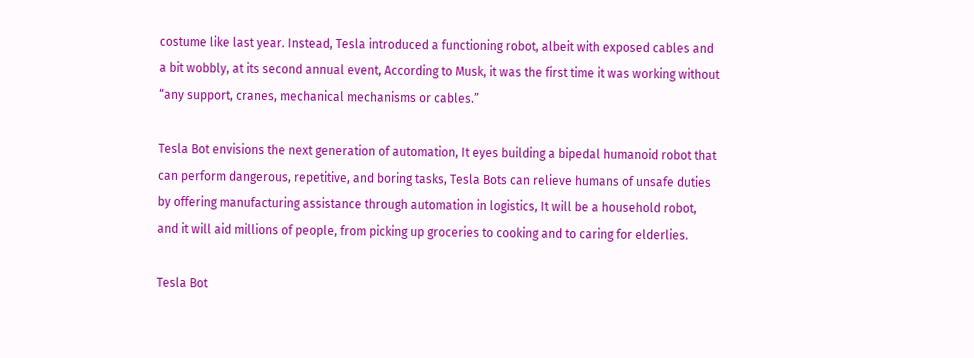costume like last year. Instead, Tesla introduced a functioning robot, albeit with exposed cables and a bit wobbly, at its second annual event, According to Musk, it was the first time it was working without “any support, cranes, mechanical mechanisms or cables.”

Tesla Bot envisions the next generation of automation, It eyes building a bipedal humanoid robot that can perform dangerous, repetitive, and boring tasks, Tesla Bots can relieve humans of unsafe duties by offering manufacturing assistance through automation in logistics, It will be a household robot, and it will aid millions of people, from picking up groceries to cooking and to caring for elderlies.

Tesla Bot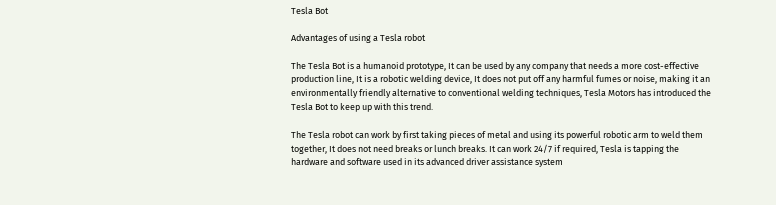Tesla Bot

Advantages of using a Tesla robot

The Tesla Bot is a humanoid prototype, It can be used by any company that needs a more cost-effective production line, It is a robotic welding device, It does not put off any harmful fumes or noise, making it an environmentally friendly alternative to conventional welding techniques, Tesla Motors has introduced the Tesla Bot to keep up with this trend.

The Tesla robot can work by first taking pieces of metal and using its powerful robotic arm to weld them together, It does not need breaks or lunch breaks. It can work 24/7 if required, Tesla is tapping the hardware and software used in its advanced driver assistance system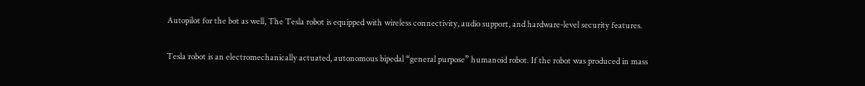Autopilot for the bot as well, The Tesla robot is equipped with wireless connectivity, audio support, and hardware-level security features.

Tesla robot is an electromechanically actuated, autonomous bipedal “general purpose” humanoid robot. If the robot was produced in mass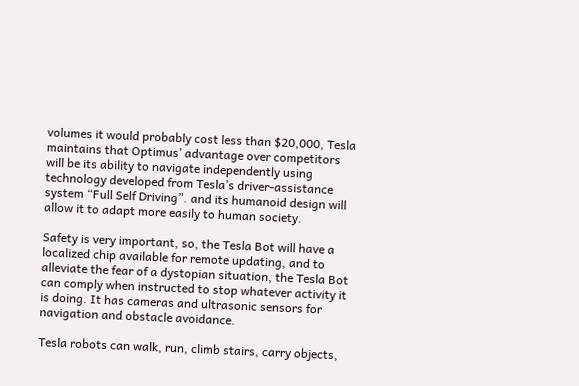volumes it would probably cost less than $20,000, Tesla maintains that Optimus’ advantage over competitors will be its ability to navigate independently using technology developed from Tesla’s driver-assistance system “Full Self Driving”. and its humanoid design will allow it to adapt more easily to human society.

Safety is very important, so, the Tesla Bot will have a localized chip available for remote updating, and to alleviate the fear of a dystopian situation, the Tesla Bot can comply when instructed to stop whatever activity it is doing. It has cameras and ultrasonic sensors for navigation and obstacle avoidance.

Tesla robots can walk, run, climb stairs, carry objects,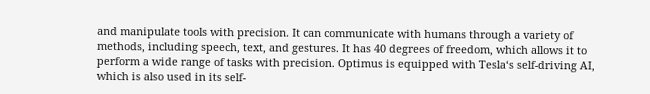and manipulate tools with precision. It can communicate with humans through a variety of methods, including speech, text, and gestures. It has 40 degrees of freedom, which allows it to perform a wide range of tasks with precision. Optimus is equipped with Tesla‘s self-driving AI, which is also used in its self-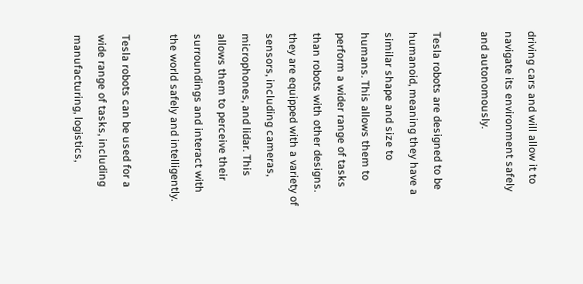driving cars and will allow it to navigate its environment safely and autonomously.

Tesla robots are designed to be humanoid, meaning they have a similar shape and size to humans. This allows them to perform a wider range of tasks than robots with other designs. they are equipped with a variety of sensors, including cameras, microphones, and lidar. This allows them to perceive their surroundings and interact with the world safely and intelligently.

Tesla robots can be used for a wide range of tasks, including manufacturing, logistics,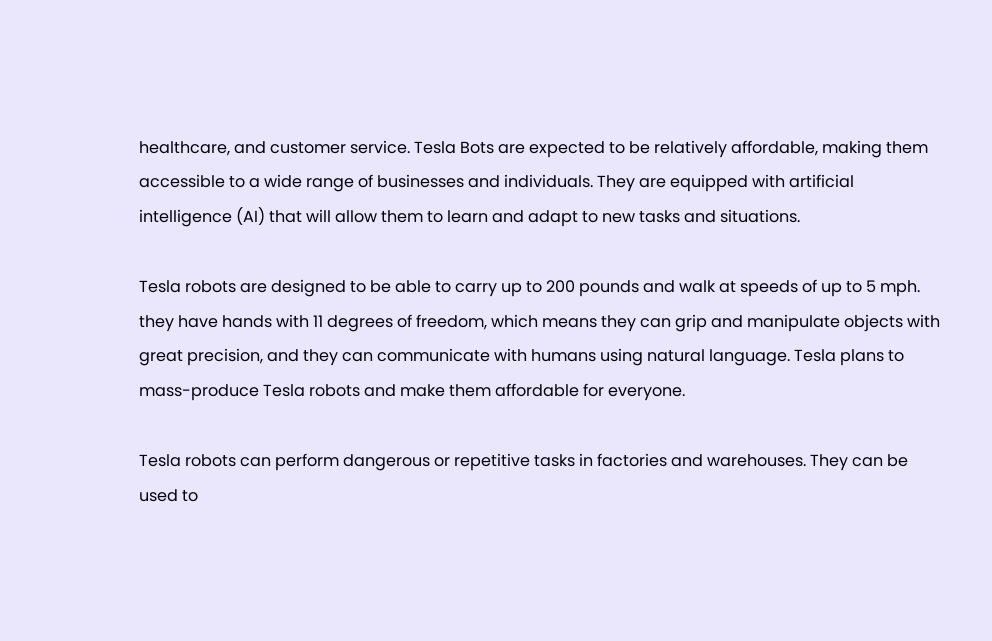healthcare, and customer service. Tesla Bots are expected to be relatively affordable, making them accessible to a wide range of businesses and individuals. They are equipped with artificial intelligence (AI) that will allow them to learn and adapt to new tasks and situations.

Tesla robots are designed to be able to carry up to 200 pounds and walk at speeds of up to 5 mph. they have hands with 11 degrees of freedom, which means they can grip and manipulate objects with great precision, and they can communicate with humans using natural language. Tesla plans to mass-produce Tesla robots and make them affordable for everyone.

Tesla robots can perform dangerous or repetitive tasks in factories and warehouses. They can be used to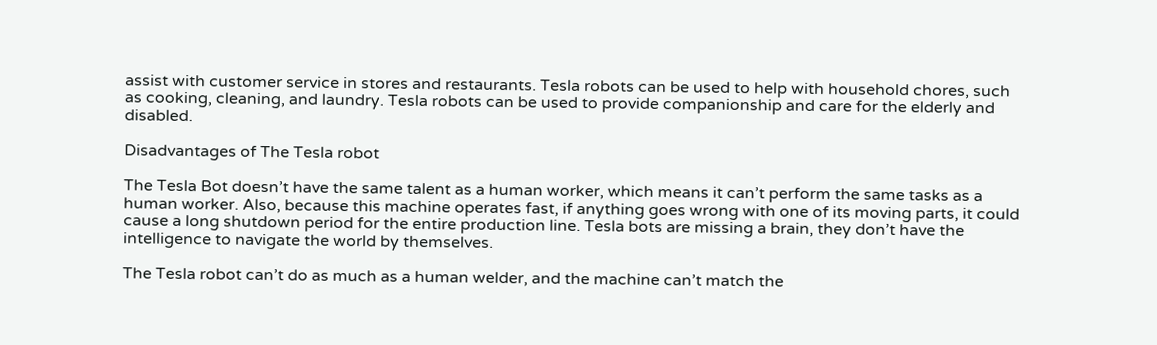assist with customer service in stores and restaurants. Tesla robots can be used to help with household chores, such as cooking, cleaning, and laundry. Tesla robots can be used to provide companionship and care for the elderly and disabled.

Disadvantages of The Tesla robot

The Tesla Bot doesn’t have the same talent as a human worker, which means it can’t perform the same tasks as a human worker. Also, because this machine operates fast, if anything goes wrong with one of its moving parts, it could cause a long shutdown period for the entire production line. Tesla bots are missing a brain, they don’t have the intelligence to navigate the world by themselves.

The Tesla robot can’t do as much as a human welder, and the machine can’t match the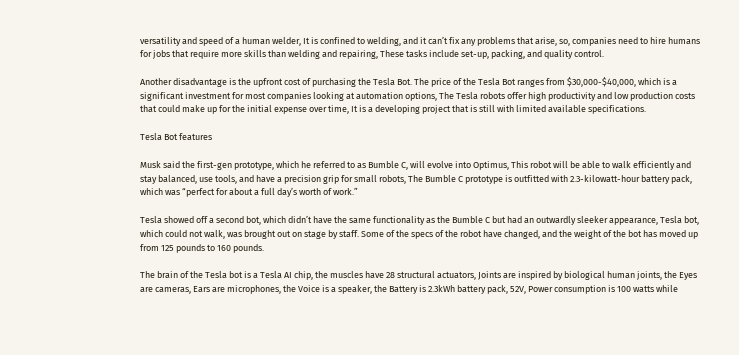versatility and speed of a human welder, It is confined to welding, and it can’t fix any problems that arise, so, companies need to hire humans for jobs that require more skills than welding and repairing, These tasks include set-up, packing, and quality control.

Another disadvantage is the upfront cost of purchasing the Tesla Bot. The price of the Tesla Bot ranges from $30,000-$40,000, which is a significant investment for most companies looking at automation options, The Tesla robots offer high productivity and low production costs that could make up for the initial expense over time, It is a developing project that is still with limited available specifications.

Tesla Bot features

Musk said the first-gen prototype, which he referred to as Bumble C, will evolve into Optimus, This robot will be able to walk efficiently and stay balanced, use tools, and have a precision grip for small robots, The Bumble C prototype is outfitted with 2.3-kilowatt-hour battery pack, which was “perfect for about a full day’s worth of work.”

Tesla showed off a second bot, which didn’t have the same functionality as the Bumble C but had an outwardly sleeker appearance, Tesla bot, which could not walk, was brought out on stage by staff. Some of the specs of the robot have changed, and the weight of the bot has moved up from 125 pounds to 160 pounds.

The brain of the Tesla bot is a Tesla AI chip, the muscles have 28 structural actuators, Joints are inspired by biological human joints, the Eyes are cameras, Ears are microphones, the Voice is a speaker, the Battery is 2.3kWh battery pack, 52V, Power consumption is 100 watts while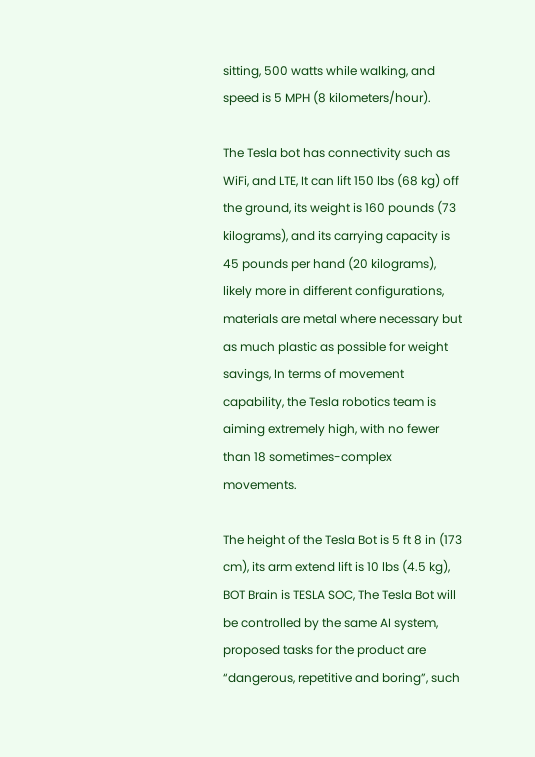sitting, 500 watts while walking, and speed is 5 MPH (8 kilometers/hour).

The Tesla bot has connectivity such as WiFi, and LTE, It can lift 150 lbs (68 kg) off the ground, its weight is 160 pounds (73 kilograms), and its carrying capacity is 45 pounds per hand (20 kilograms), likely more in different configurations, materials are metal where necessary but as much plastic as possible for weight savings, In terms of movement capability, the Tesla robotics team is aiming extremely high, with no fewer than 18 sometimes-complex movements.

The height of the Tesla Bot is 5 ft 8 in (173 cm), its arm extend lift is 10 lbs (4.5 kg), BOT Brain is TESLA SOC, The Tesla Bot will be controlled by the same AI system, proposed tasks for the product are “dangerous, repetitive and boring”, such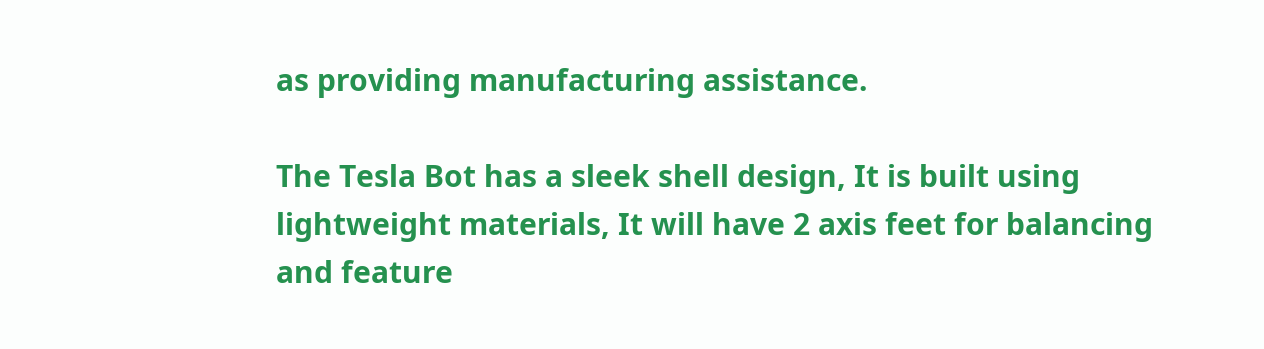as providing manufacturing assistance.

The Tesla Bot has a sleek shell design, It is built using lightweight materials, It will have 2 axis feet for balancing and feature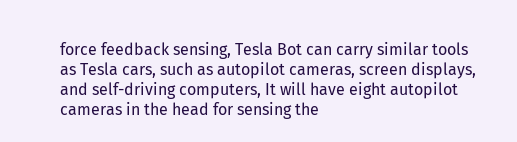force feedback sensing, Tesla Bot can carry similar tools as Tesla cars, such as autopilot cameras, screen displays, and self-driving computers, It will have eight autopilot cameras in the head for sensing the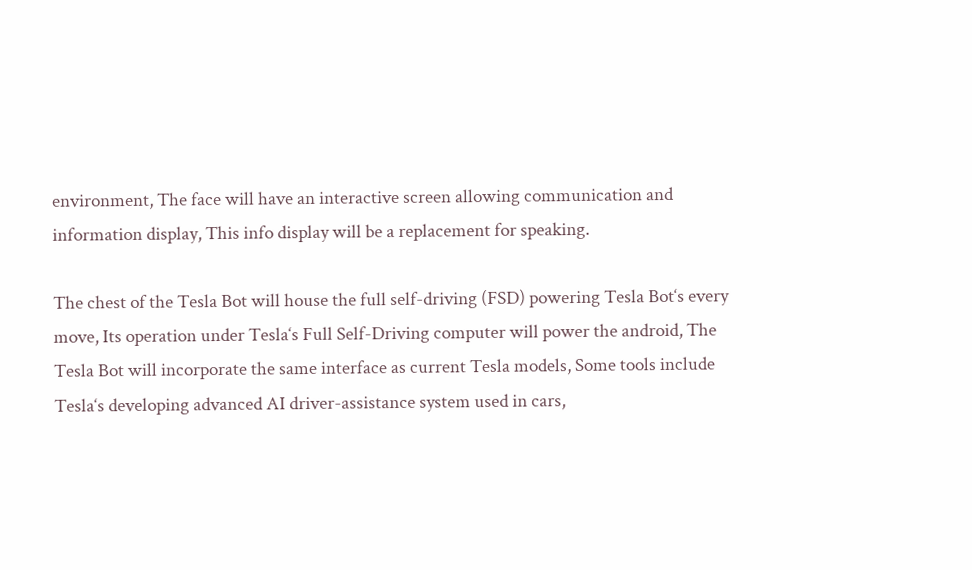environment, The face will have an interactive screen allowing communication and information display, This info display will be a replacement for speaking.

The chest of the Tesla Bot will house the full self-driving (FSD) powering Tesla Bot‘s every move, Its operation under Tesla‘s Full Self-Driving computer will power the android, The Tesla Bot will incorporate the same interface as current Tesla models, Some tools include Tesla‘s developing advanced AI driver-assistance system used in cars,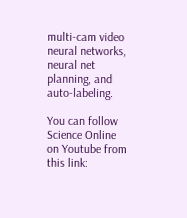multi-cam video neural networks, neural net planning, and auto-labeling.

You can follow Science Online on Youtube from this link: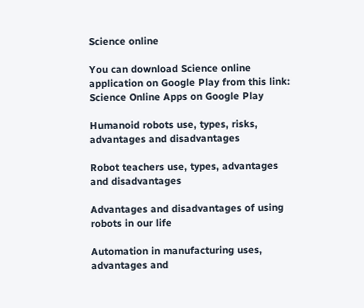Science online

You can download Science online application on Google Play from this link: Science Online Apps on Google Play

Humanoid robots use, types, risks, advantages and disadvantages

Robot teachers use, types, advantages and disadvantages

Advantages and disadvantages of using robots in our life

Automation in manufacturing uses, advantages and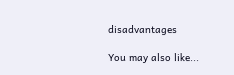disadvantages

You may also like...